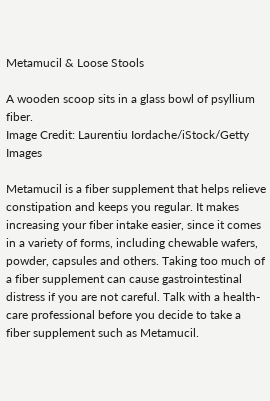Metamucil & Loose Stools

A wooden scoop sits in a glass bowl of psyllium fiber.
Image Credit: Laurentiu Iordache/iStock/Getty Images

Metamucil is a fiber supplement that helps relieve constipation and keeps you regular. It makes increasing your fiber intake easier, since it comes in a variety of forms, including chewable wafers, powder, capsules and others. Taking too much of a fiber supplement can cause gastrointestinal distress if you are not careful. Talk with a health-care professional before you decide to take a fiber supplement such as Metamucil.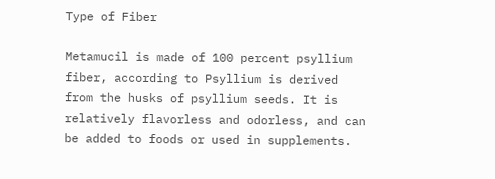Type of Fiber

Metamucil is made of 100 percent psyllium fiber, according to Psyllium is derived from the husks of psyllium seeds. It is relatively flavorless and odorless, and can be added to foods or used in supplements.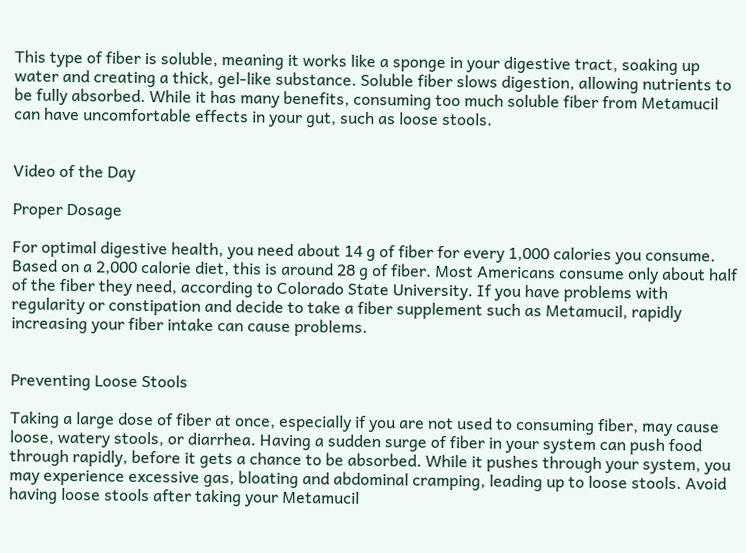This type of fiber is soluble, meaning it works like a sponge in your digestive tract, soaking up water and creating a thick, gel-like substance. Soluble fiber slows digestion, allowing nutrients to be fully absorbed. While it has many benefits, consuming too much soluble fiber from Metamucil can have uncomfortable effects in your gut, such as loose stools.


Video of the Day

Proper Dosage

For optimal digestive health, you need about 14 g of fiber for every 1,000 calories you consume. Based on a 2,000 calorie diet, this is around 28 g of fiber. Most Americans consume only about half of the fiber they need, according to Colorado State University. If you have problems with regularity or constipation and decide to take a fiber supplement such as Metamucil, rapidly increasing your fiber intake can cause problems.


Preventing Loose Stools

Taking a large dose of fiber at once, especially if you are not used to consuming fiber, may cause loose, watery stools, or diarrhea. Having a sudden surge of fiber in your system can push food through rapidly, before it gets a chance to be absorbed. While it pushes through your system, you may experience excessive gas, bloating and abdominal cramping, leading up to loose stools. Avoid having loose stools after taking your Metamucil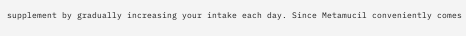supplement by gradually increasing your intake each day. Since Metamucil conveniently comes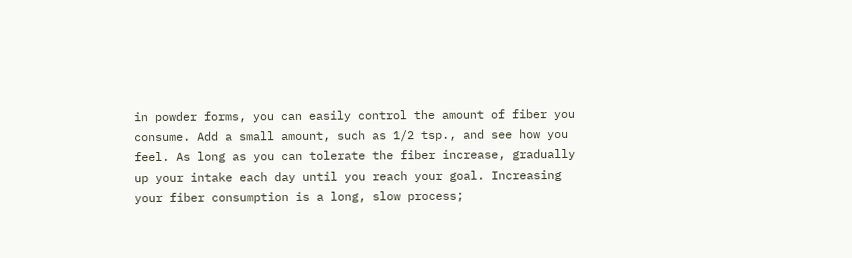in powder forms, you can easily control the amount of fiber you consume. Add a small amount, such as 1/2 tsp., and see how you feel. As long as you can tolerate the fiber increase, gradually up your intake each day until you reach your goal. Increasing your fiber consumption is a long, slow process;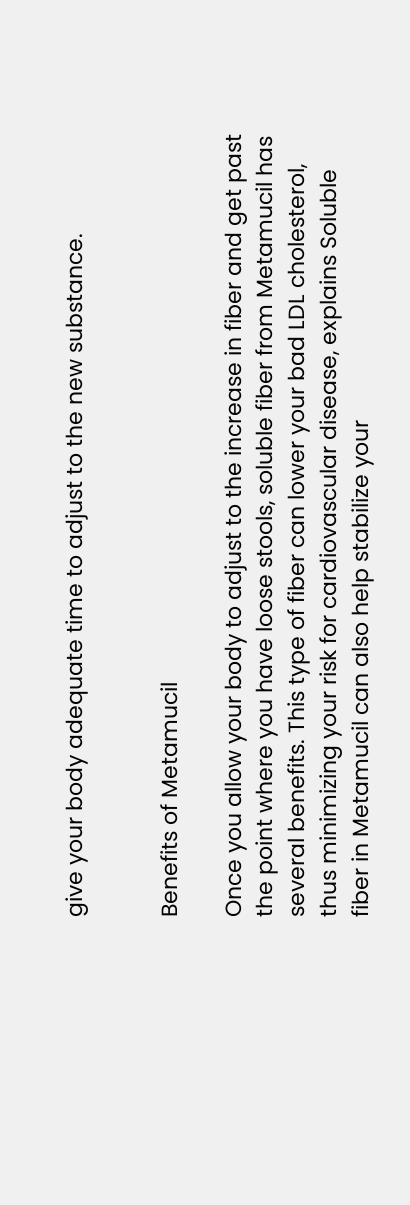give your body adequate time to adjust to the new substance.


Benefits of Metamucil

Once you allow your body to adjust to the increase in fiber and get past the point where you have loose stools, soluble fiber from Metamucil has several benefits. This type of fiber can lower your bad LDL cholesterol, thus minimizing your risk for cardiovascular disease, explains Soluble fiber in Metamucil can also help stabilize your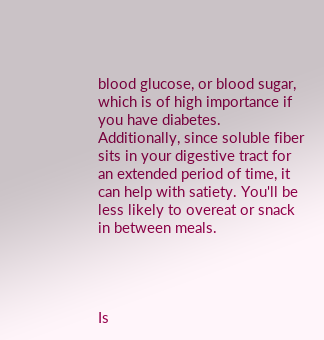blood glucose, or blood sugar, which is of high importance if you have diabetes. Additionally, since soluble fiber sits in your digestive tract for an extended period of time, it can help with satiety. You'll be less likely to overeat or snack in between meals.




Is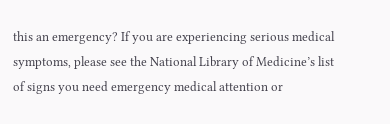this an emergency? If you are experiencing serious medical symptoms, please see the National Library of Medicine’s list of signs you need emergency medical attention or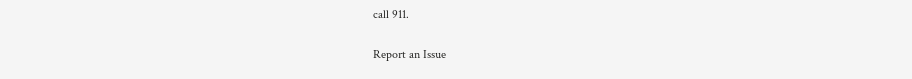call 911.

Report an Issue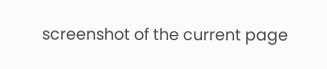screenshot of the current page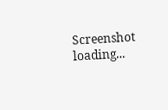Screenshot loading...